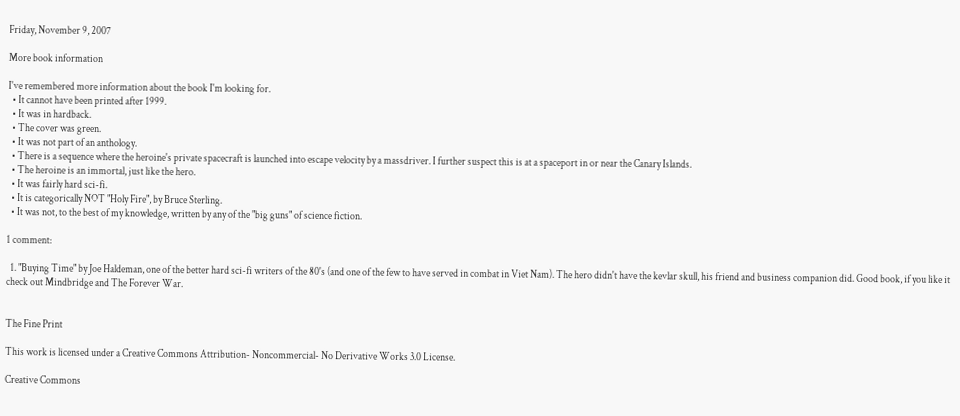Friday, November 9, 2007

More book information

I've remembered more information about the book I'm looking for.
  • It cannot have been printed after 1999.
  • It was in hardback.
  • The cover was green.
  • It was not part of an anthology.
  • There is a sequence where the heroine's private spacecraft is launched into escape velocity by a massdriver. I further suspect this is at a spaceport in or near the Canary Islands.
  • The heroine is an immortal, just like the hero.
  • It was fairly hard sci-fi.
  • It is categorically NOT "Holy Fire", by Bruce Sterling.
  • It was not, to the best of my knowledge, written by any of the "big guns" of science fiction.

1 comment:

  1. "Buying Time" by Joe Haldeman, one of the better hard sci-fi writers of the 80's (and one of the few to have served in combat in Viet Nam). The hero didn't have the kevlar skull, his friend and business companion did. Good book, if you like it check out Mindbridge and The Forever War.


The Fine Print

This work is licensed under a Creative Commons Attribution- Noncommercial- No Derivative Works 3.0 License.

Creative Commons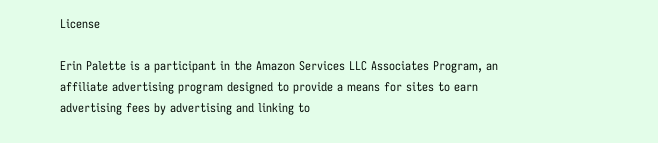License

Erin Palette is a participant in the Amazon Services LLC Associates Program, an affiliate advertising program designed to provide a means for sites to earn advertising fees by advertising and linking to